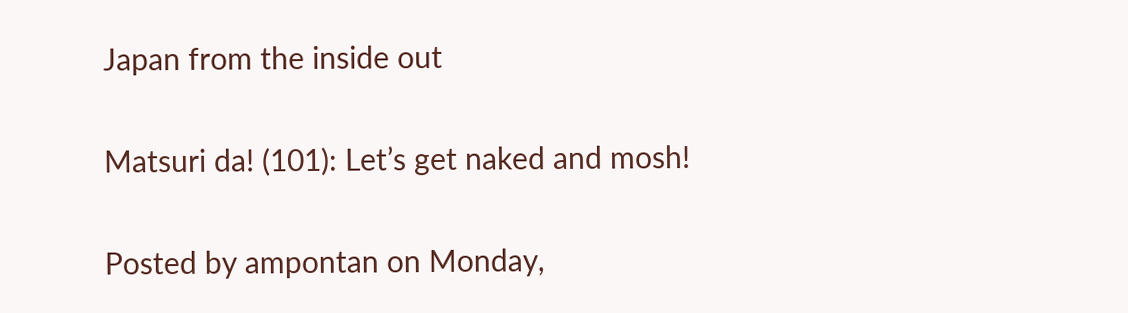Japan from the inside out

Matsuri da! (101): Let’s get naked and mosh!

Posted by ampontan on Monday,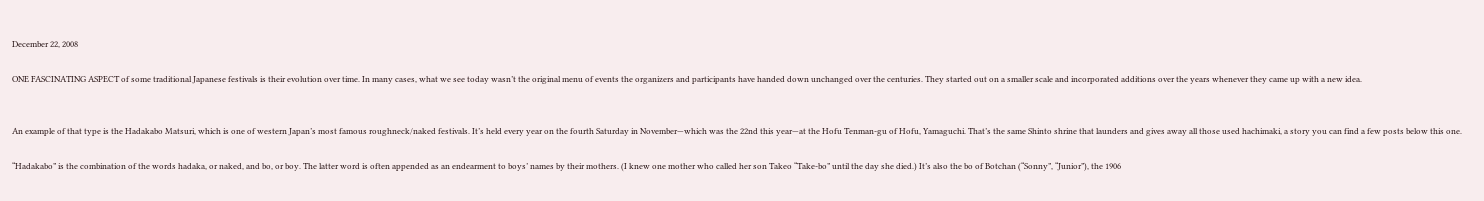December 22, 2008

ONE FASCINATING ASPECT of some traditional Japanese festivals is their evolution over time. In many cases, what we see today wasn’t the original menu of events the organizers and participants have handed down unchanged over the centuries. They started out on a smaller scale and incorporated additions over the years whenever they came up with a new idea.


An example of that type is the Hadakabo Matsuri, which is one of western Japan’s most famous roughneck/naked festivals. It’s held every year on the fourth Saturday in November—which was the 22nd this year—at the Hofu Tenman-gu of Hofu, Yamaguchi. That’s the same Shinto shrine that launders and gives away all those used hachimaki, a story you can find a few posts below this one.

“Hadakabo” is the combination of the words hadaka, or naked, and bo, or boy. The latter word is often appended as an endearment to boys’ names by their mothers. (I knew one mother who called her son Takeo “Take-bo” until the day she died.) It’s also the bo of Botchan (“Sonny”, “Junior”), the 1906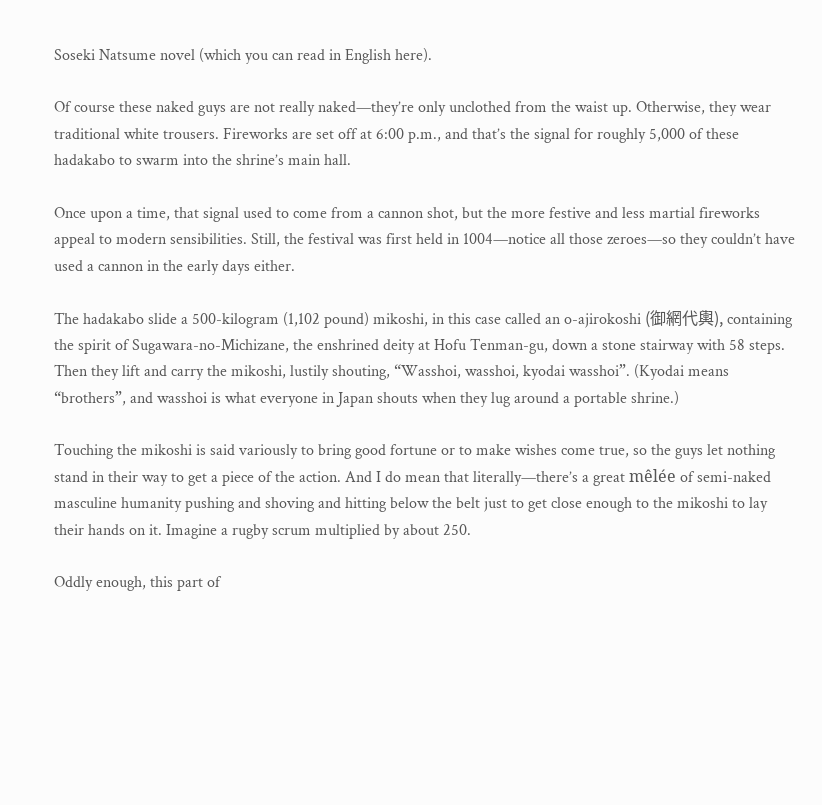Soseki Natsume novel (which you can read in English here).

Of course these naked guys are not really naked—they’re only unclothed from the waist up. Otherwise, they wear traditional white trousers. Fireworks are set off at 6:00 p.m., and that’s the signal for roughly 5,000 of these hadakabo to swarm into the shrine’s main hall.

Once upon a time, that signal used to come from a cannon shot, but the more festive and less martial fireworks appeal to modern sensibilities. Still, the festival was first held in 1004—notice all those zeroes—so they couldn’t have used a cannon in the early days either.

The hadakabo slide a 500-kilogram (1,102 pound) mikoshi, in this case called an o-ajirokoshi (御網代輿), containing the spirit of Sugawara-no-Michizane, the enshrined deity at Hofu Tenman-gu, down a stone stairway with 58 steps. Then they lift and carry the mikoshi, lustily shouting, “Wasshoi, wasshoi, kyodai wasshoi”. (Kyodai means “brothers”, and wasshoi is what everyone in Japan shouts when they lug around a portable shrine.)

Touching the mikoshi is said variously to bring good fortune or to make wishes come true, so the guys let nothing stand in their way to get a piece of the action. And I do mean that literally—there’s a great mêlée of semi-naked masculine humanity pushing and shoving and hitting below the belt just to get close enough to the mikoshi to lay their hands on it. Imagine a rugby scrum multiplied by about 250.

Oddly enough, this part of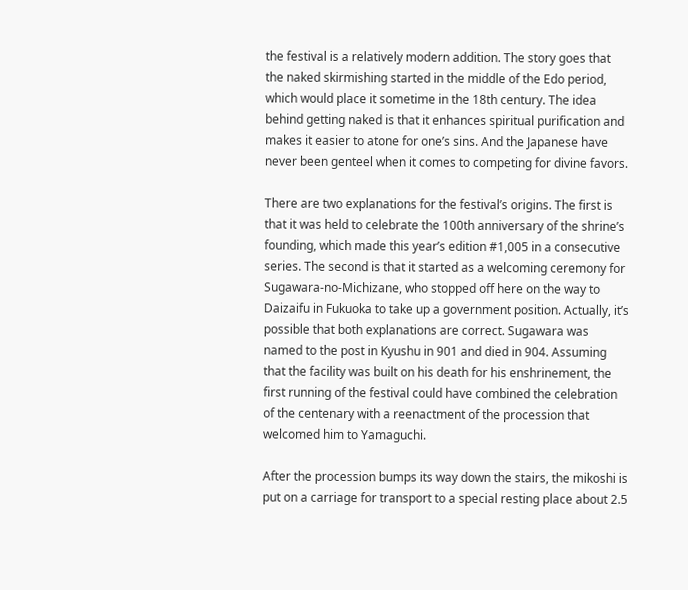the festival is a relatively modern addition. The story goes that the naked skirmishing started in the middle of the Edo period, which would place it sometime in the 18th century. The idea behind getting naked is that it enhances spiritual purification and makes it easier to atone for one’s sins. And the Japanese have never been genteel when it comes to competing for divine favors.

There are two explanations for the festival’s origins. The first is that it was held to celebrate the 100th anniversary of the shrine’s founding, which made this year’s edition #1,005 in a consecutive series. The second is that it started as a welcoming ceremony for Sugawara-no-Michizane, who stopped off here on the way to Daizaifu in Fukuoka to take up a government position. Actually, it’s possible that both explanations are correct. Sugawara was named to the post in Kyushu in 901 and died in 904. Assuming that the facility was built on his death for his enshrinement, the first running of the festival could have combined the celebration of the centenary with a reenactment of the procession that welcomed him to Yamaguchi.

After the procession bumps its way down the stairs, the mikoshi is put on a carriage for transport to a special resting place about 2.5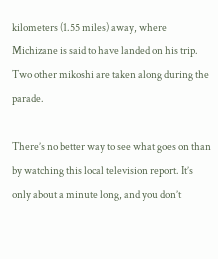kilometers (1.55 miles) away, where Michizane is said to have landed on his trip. Two other mikoshi are taken along during the parade.

There’s no better way to see what goes on than by watching this local television report. It’s only about a minute long, and you don’t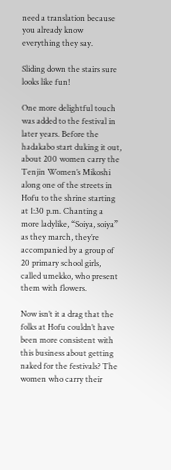need a translation because you already know everything they say.

Sliding down the stairs sure looks like fun!

One more delightful touch was added to the festival in later years. Before the hadakabo start duking it out, about 200 women carry the Tenjin Women’s Mikoshi along one of the streets in Hofu to the shrine starting at 1:30 p.m. Chanting a more ladylike, “Soiya, soiya” as they march, they’re accompanied by a group of 20 primary school girls, called umekko, who present them with flowers.

Now isn’t it a drag that the folks at Hofu couldn’t have been more consistent with this business about getting naked for the festivals? The women who carry their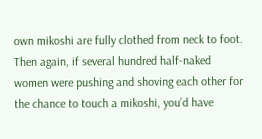own mikoshi are fully clothed from neck to foot. Then again, if several hundred half-naked women were pushing and shoving each other for the chance to touch a mikoshi, you’d have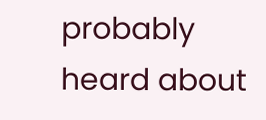probably heard about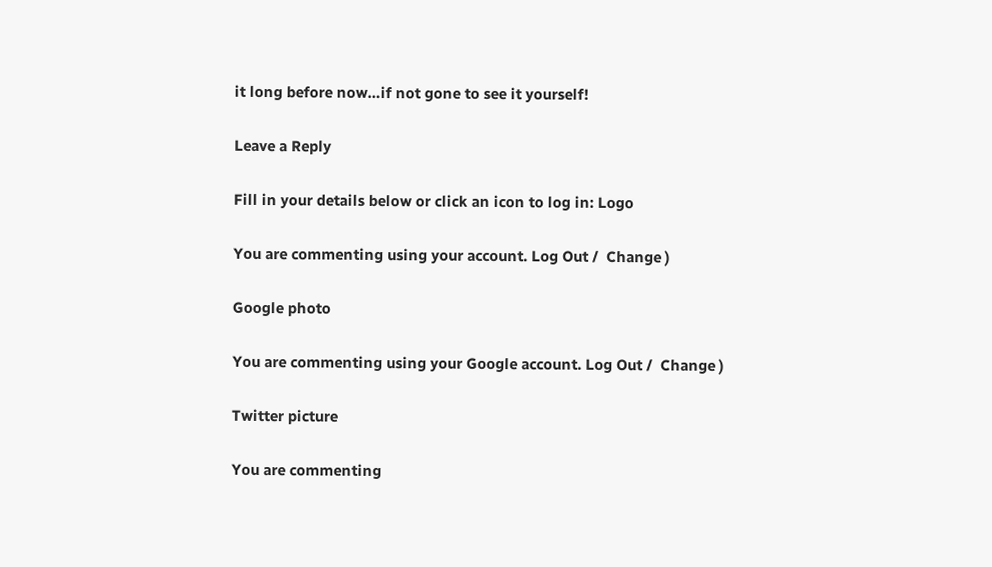it long before now…if not gone to see it yourself!

Leave a Reply

Fill in your details below or click an icon to log in: Logo

You are commenting using your account. Log Out /  Change )

Google photo

You are commenting using your Google account. Log Out /  Change )

Twitter picture

You are commenting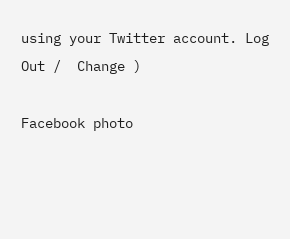using your Twitter account. Log Out /  Change )

Facebook photo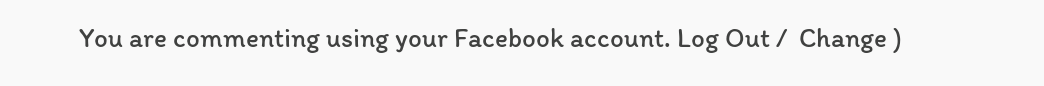You are commenting using your Facebook account. Log Out /  Change )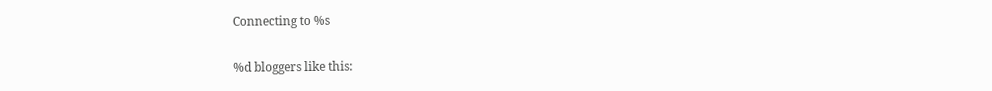Connecting to %s

%d bloggers like this: